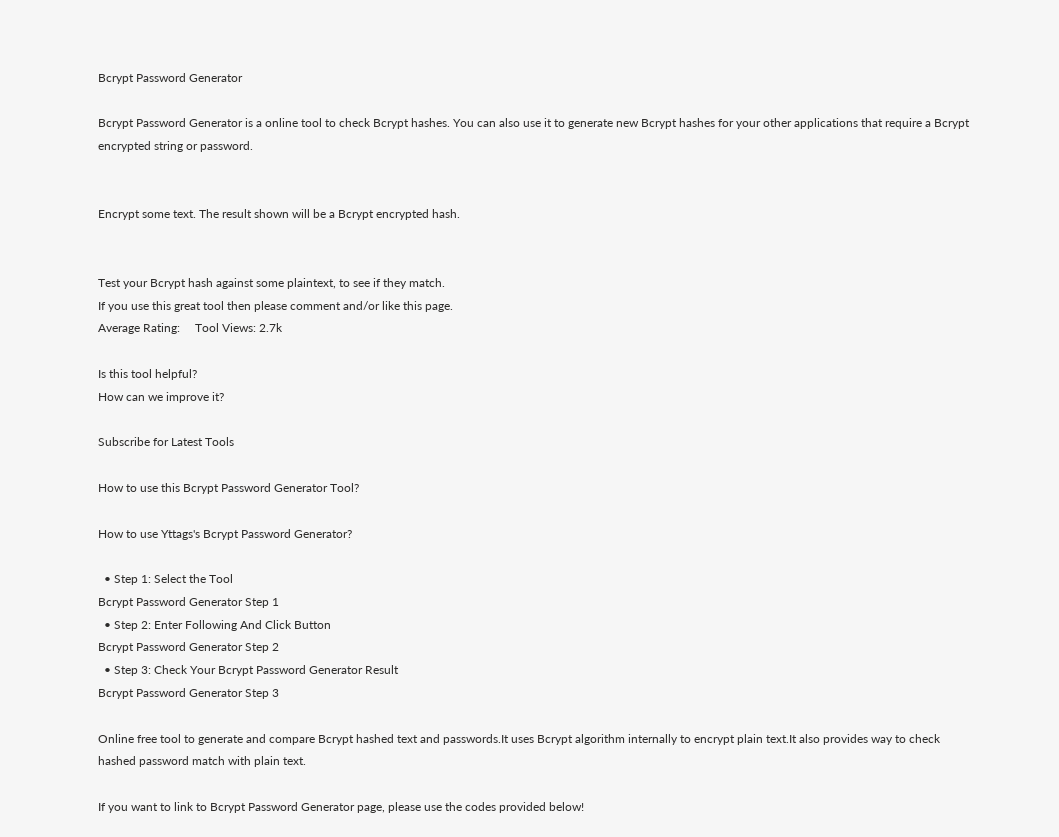Bcrypt Password Generator

Bcrypt Password Generator is a online tool to check Bcrypt hashes. You can also use it to generate new Bcrypt hashes for your other applications that require a Bcrypt encrypted string or password.


Encrypt some text. The result shown will be a Bcrypt encrypted hash.


Test your Bcrypt hash against some plaintext, to see if they match.
If you use this great tool then please comment and/or like this page.
Average Rating:     Tool Views: 2.7k

Is this tool helpful?
How can we improve it?

Subscribe for Latest Tools

How to use this Bcrypt Password Generator Tool?

How to use Yttags's Bcrypt Password Generator?

  • Step 1: Select the Tool
Bcrypt Password Generator Step 1
  • Step 2: Enter Following And Click Button
Bcrypt Password Generator Step 2
  • Step 3: Check Your Bcrypt Password Generator Result
Bcrypt Password Generator Step 3

Online free tool to generate and compare Bcrypt hashed text and passwords.It uses Bcrypt algorithm internally to encrypt plain text.It also provides way to check hashed password match with plain text.

If you want to link to Bcrypt Password Generator page, please use the codes provided below!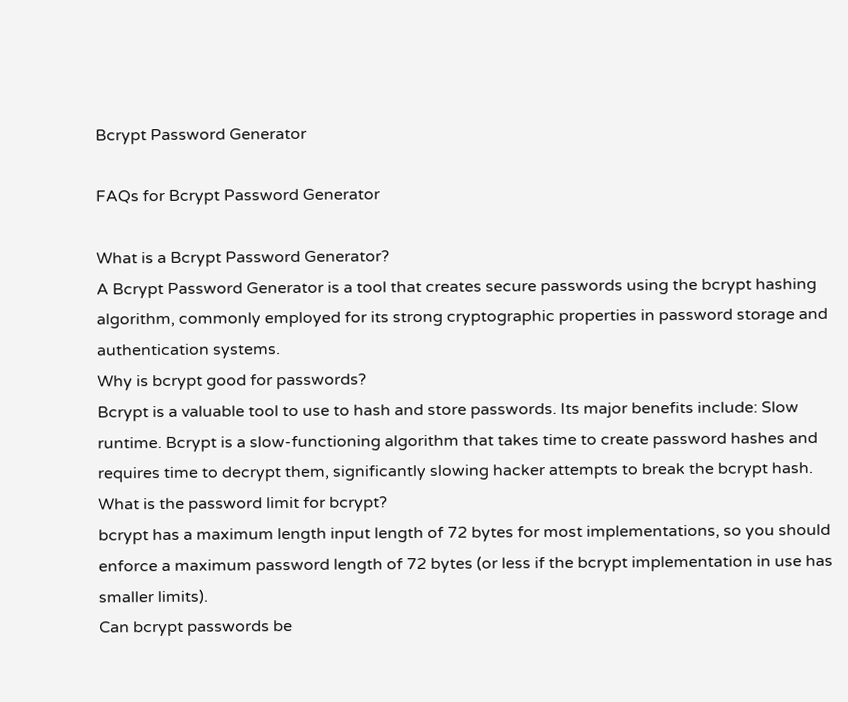Bcrypt Password Generator

FAQs for Bcrypt Password Generator

What is a Bcrypt Password Generator?
A Bcrypt Password Generator is a tool that creates secure passwords using the bcrypt hashing algorithm, commonly employed for its strong cryptographic properties in password storage and authentication systems.
Why is bcrypt good for passwords?
Bcrypt is a valuable tool to use to hash and store passwords. Its major benefits include: Slow runtime. Bcrypt is a slow-functioning algorithm that takes time to create password hashes and requires time to decrypt them, significantly slowing hacker attempts to break the bcrypt hash.
What is the password limit for bcrypt?
bcrypt has a maximum length input length of 72 bytes for most implementations, so you should enforce a maximum password length of 72 bytes (or less if the bcrypt implementation in use has smaller limits).
Can bcrypt passwords be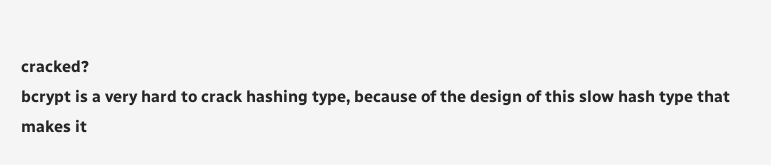cracked?
bcrypt is a very hard to crack hashing type, because of the design of this slow hash type that makes it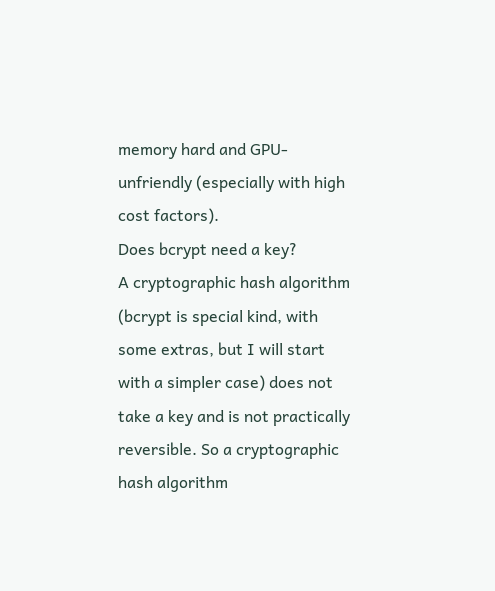memory hard and GPU-unfriendly (especially with high cost factors).
Does bcrypt need a key?
A cryptographic hash algorithm (bcrypt is special kind, with some extras, but I will start with a simpler case) does not take a key and is not practically reversible. So a cryptographic hash algorithm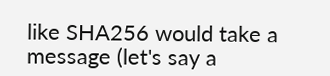like SHA256 would take a message (let's say a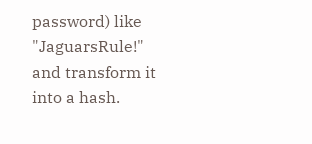password) like "JaguarsRule!" and transform it into a hash.